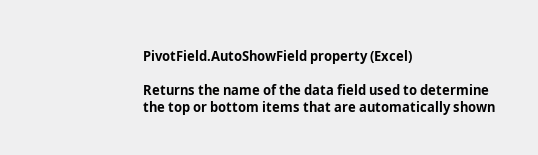PivotField.AutoShowField property (Excel)

Returns the name of the data field used to determine the top or bottom items that are automatically shown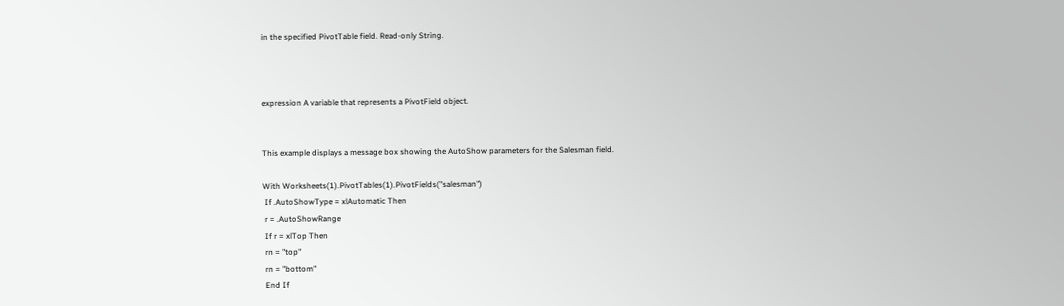in the specified PivotTable field. Read-only String.



expression A variable that represents a PivotField object.


This example displays a message box showing the AutoShow parameters for the Salesman field.

With Worksheets(1).PivotTables(1).PivotFields("salesman")
 If .AutoShowType = xlAutomatic Then
 r = .AutoShowRange
 If r = xlTop Then
 rn = "top"
 rn = "bottom"
 End If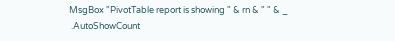MsgBox "PivotTable report is showing " & rn & " " & _
 .AutoShowCount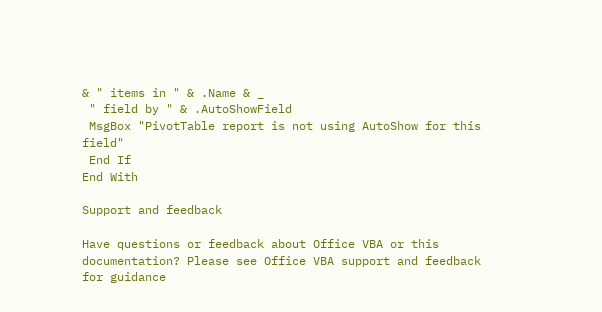& " items in " & .Name & _
 " field by " & .AutoShowField
 MsgBox "PivotTable report is not using AutoShow for this field"
 End If
End With

Support and feedback

Have questions or feedback about Office VBA or this documentation? Please see Office VBA support and feedback for guidance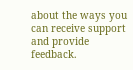about the ways you can receive support and provide feedback.